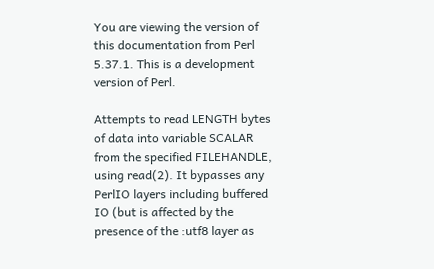You are viewing the version of this documentation from Perl 5.37.1. This is a development version of Perl.

Attempts to read LENGTH bytes of data into variable SCALAR from the specified FILEHANDLE, using read(2). It bypasses any PerlIO layers including buffered IO (but is affected by the presence of the :utf8 layer as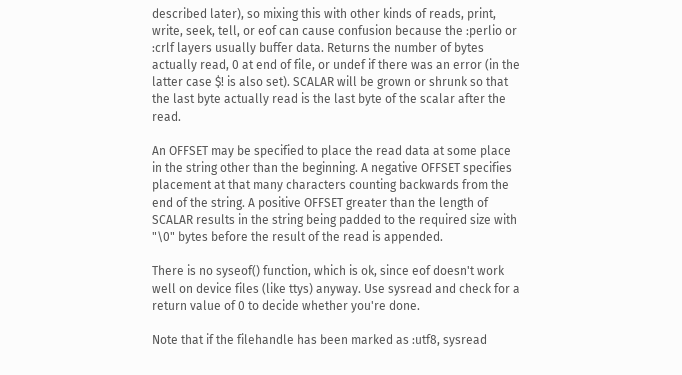described later), so mixing this with other kinds of reads, print, write, seek, tell, or eof can cause confusion because the :perlio or :crlf layers usually buffer data. Returns the number of bytes actually read, 0 at end of file, or undef if there was an error (in the latter case $! is also set). SCALAR will be grown or shrunk so that the last byte actually read is the last byte of the scalar after the read.

An OFFSET may be specified to place the read data at some place in the string other than the beginning. A negative OFFSET specifies placement at that many characters counting backwards from the end of the string. A positive OFFSET greater than the length of SCALAR results in the string being padded to the required size with "\0" bytes before the result of the read is appended.

There is no syseof() function, which is ok, since eof doesn't work well on device files (like ttys) anyway. Use sysread and check for a return value of 0 to decide whether you're done.

Note that if the filehandle has been marked as :utf8, sysread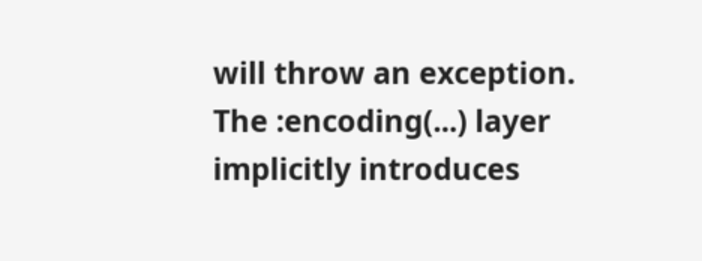will throw an exception. The :encoding(...) layer implicitly introduces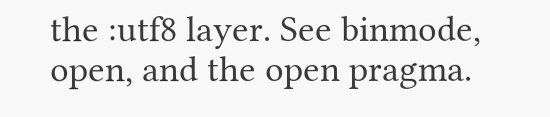the :utf8 layer. See binmode, open, and the open pragma.